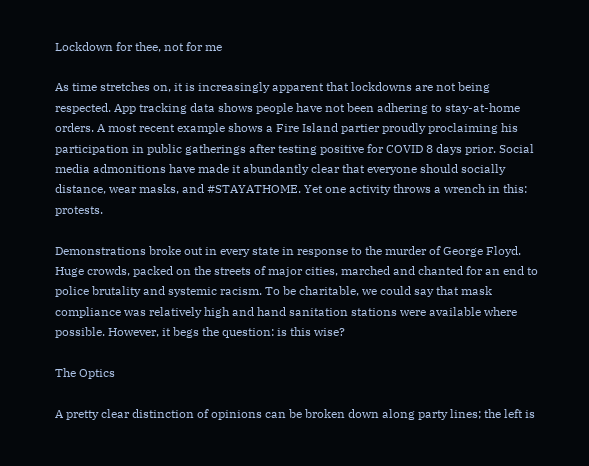Lockdown for thee, not for me

As time stretches on, it is increasingly apparent that lockdowns are not being respected. App tracking data shows people have not been adhering to stay-at-home orders. A most recent example shows a Fire Island partier proudly proclaiming his participation in public gatherings after testing positive for COVID 8 days prior. Social media admonitions have made it abundantly clear that everyone should socially distance, wear masks, and #STAYATHOME. Yet one activity throws a wrench in this: protests.

Demonstrations broke out in every state in response to the murder of George Floyd. Huge crowds, packed on the streets of major cities, marched and chanted for an end to police brutality and systemic racism. To be charitable, we could say that mask compliance was relatively high and hand sanitation stations were available where possible. However, it begs the question: is this wise?

The Optics

A pretty clear distinction of opinions can be broken down along party lines; the left is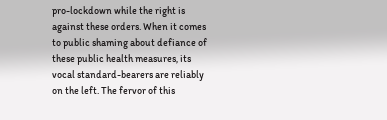pro-lockdown while the right is against these orders. When it comes to public shaming about defiance of these public health measures, its vocal standard-bearers are reliably on the left. The fervor of this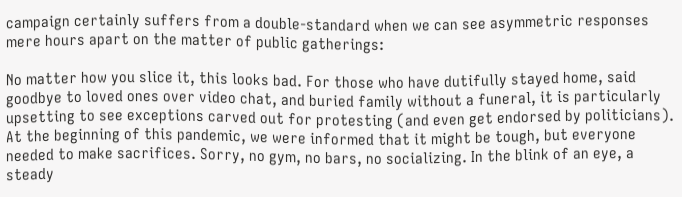campaign certainly suffers from a double-standard when we can see asymmetric responses mere hours apart on the matter of public gatherings:

No matter how you slice it, this looks bad. For those who have dutifully stayed home, said goodbye to loved ones over video chat, and buried family without a funeral, it is particularly upsetting to see exceptions carved out for protesting (and even get endorsed by politicians). At the beginning of this pandemic, we were informed that it might be tough, but everyone needed to make sacrifices. Sorry, no gym, no bars, no socializing. In the blink of an eye, a steady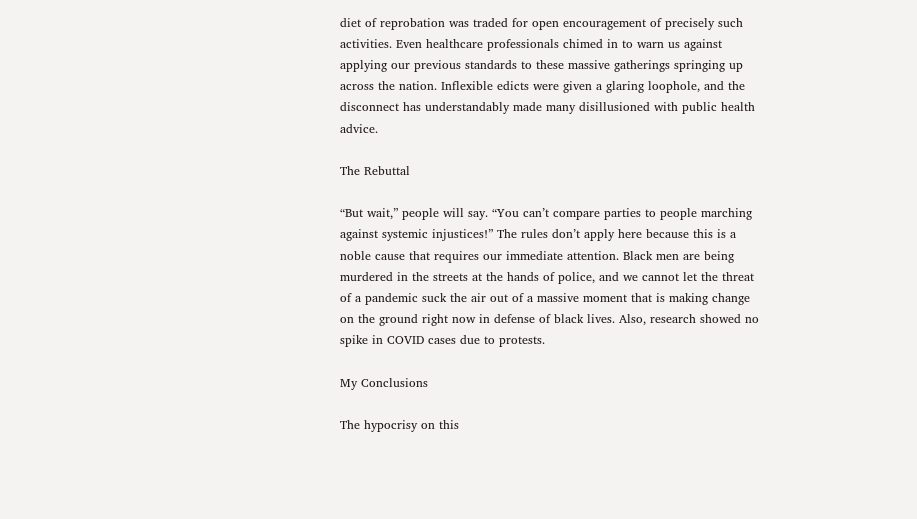diet of reprobation was traded for open encouragement of precisely such activities. Even healthcare professionals chimed in to warn us against applying our previous standards to these massive gatherings springing up across the nation. Inflexible edicts were given a glaring loophole, and the disconnect has understandably made many disillusioned with public health advice.

The Rebuttal

“But wait,” people will say. “You can’t compare parties to people marching against systemic injustices!” The rules don’t apply here because this is a noble cause that requires our immediate attention. Black men are being murdered in the streets at the hands of police, and we cannot let the threat of a pandemic suck the air out of a massive moment that is making change on the ground right now in defense of black lives. Also, research showed no spike in COVID cases due to protests.

My Conclusions

The hypocrisy on this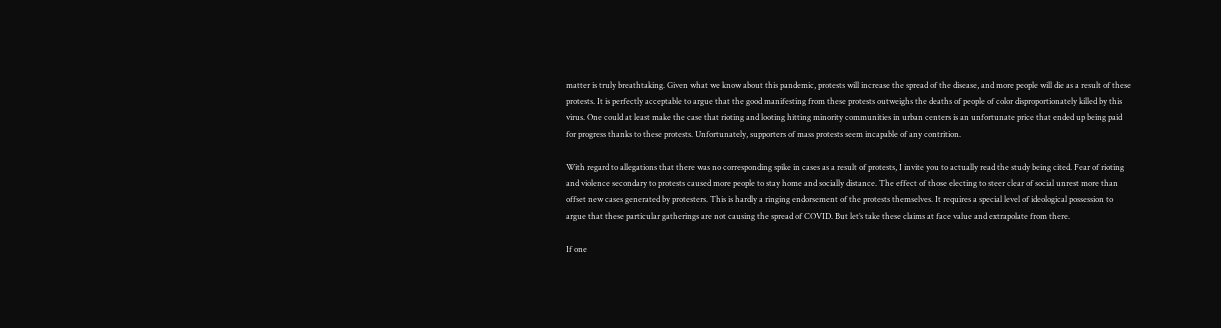matter is truly breathtaking. Given what we know about this pandemic, protests will increase the spread of the disease, and more people will die as a result of these protests. It is perfectly acceptable to argue that the good manifesting from these protests outweighs the deaths of people of color disproportionately killed by this virus. One could at least make the case that rioting and looting hitting minority communities in urban centers is an unfortunate price that ended up being paid for progress thanks to these protests. Unfortunately, supporters of mass protests seem incapable of any contrition.

With regard to allegations that there was no corresponding spike in cases as a result of protests, I invite you to actually read the study being cited. Fear of rioting and violence secondary to protests caused more people to stay home and socially distance. The effect of those electing to steer clear of social unrest more than offset new cases generated by protesters. This is hardly a ringing endorsement of the protests themselves. It requires a special level of ideological possession to argue that these particular gatherings are not causing the spread of COVID. But let’s take these claims at face value and extrapolate from there.

If one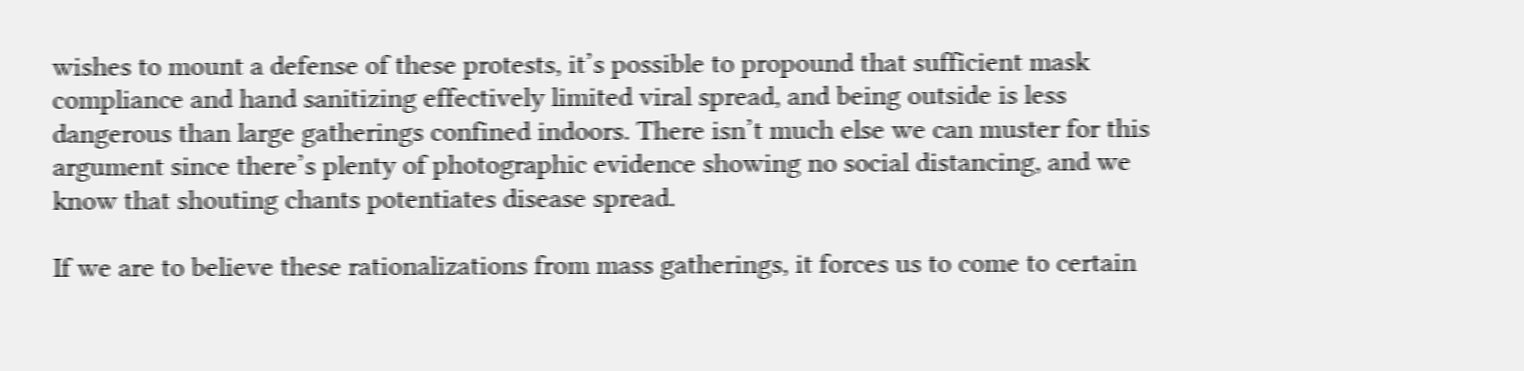wishes to mount a defense of these protests, it’s possible to propound that sufficient mask compliance and hand sanitizing effectively limited viral spread, and being outside is less dangerous than large gatherings confined indoors. There isn’t much else we can muster for this argument since there’s plenty of photographic evidence showing no social distancing, and we know that shouting chants potentiates disease spread.

If we are to believe these rationalizations from mass gatherings, it forces us to come to certain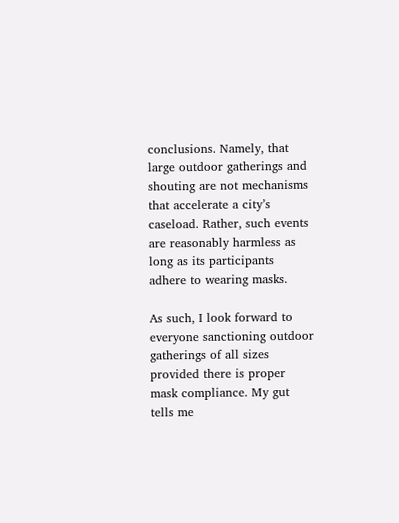conclusions. Namely, that large outdoor gatherings and shouting are not mechanisms that accelerate a city’s caseload. Rather, such events are reasonably harmless as long as its participants adhere to wearing masks.

As such, I look forward to everyone sanctioning outdoor gatherings of all sizes provided there is proper mask compliance. My gut tells me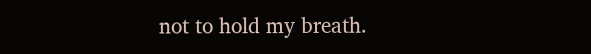not to hold my breath.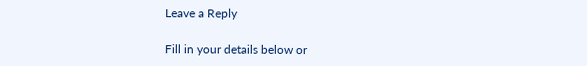Leave a Reply

Fill in your details below or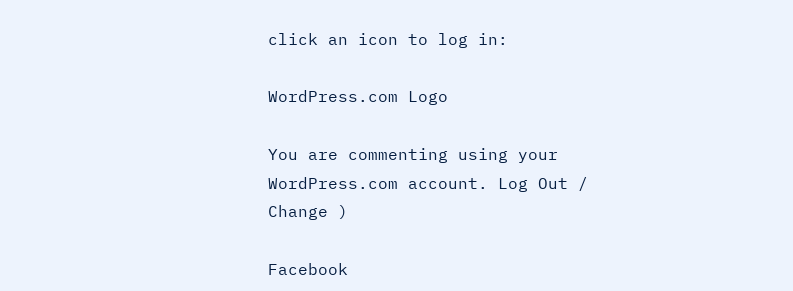click an icon to log in:

WordPress.com Logo

You are commenting using your WordPress.com account. Log Out /  Change )

Facebook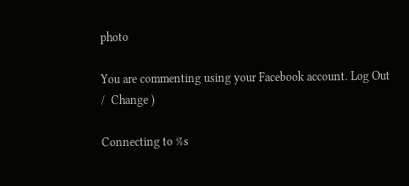photo

You are commenting using your Facebook account. Log Out /  Change )

Connecting to %s